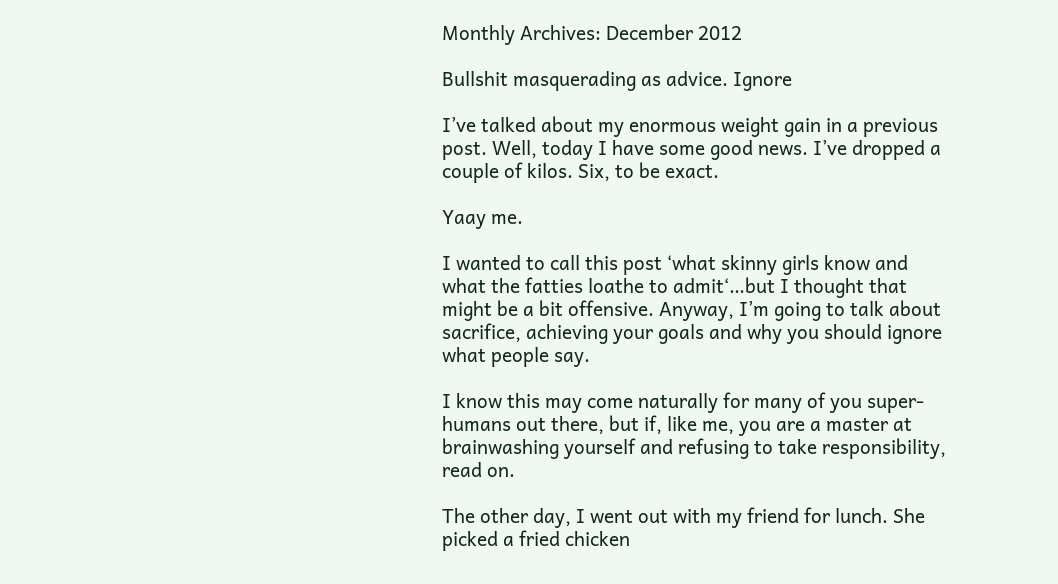Monthly Archives: December 2012

Bullshit masquerading as advice. Ignore

I’ve talked about my enormous weight gain in a previous post. Well, today I have some good news. I’ve dropped a couple of kilos. Six, to be exact.

Yaay me.

I wanted to call this post ‘what skinny girls know and what the fatties loathe to admit‘…but I thought that might be a bit offensive. Anyway, I’m going to talk about sacrifice, achieving your goals and why you should ignore what people say.

I know this may come naturally for many of you super-humans out there, but if, like me, you are a master at brainwashing yourself and refusing to take responsibility, read on.

The other day, I went out with my friend for lunch. She picked a fried chicken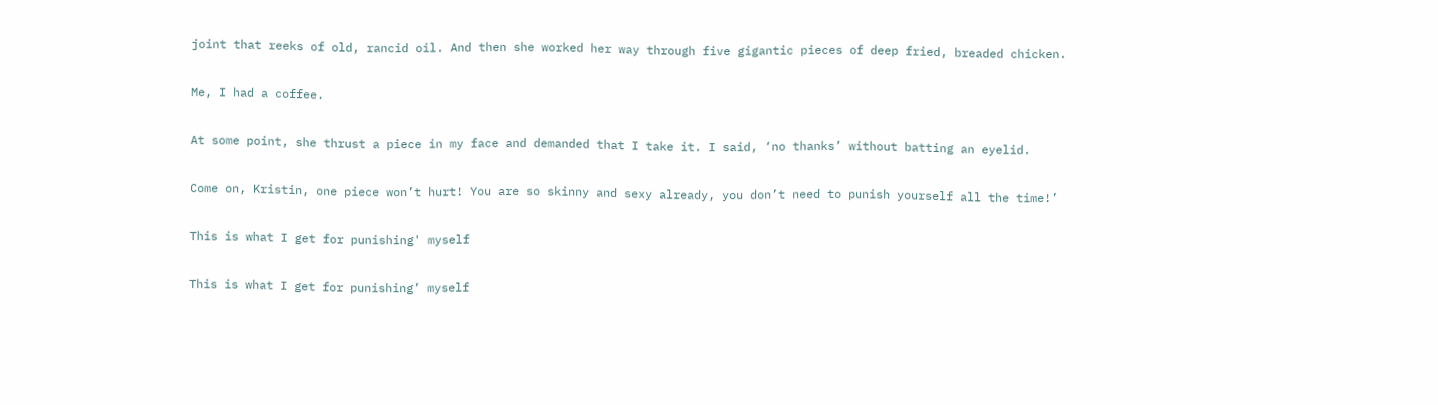joint that reeks of old, rancid oil. And then she worked her way through five gigantic pieces of deep fried, breaded chicken.

Me, I had a coffee.

At some point, she thrust a piece in my face and demanded that I take it. I said, ‘no thanks’ without batting an eyelid.

Come on, Kristin, one piece won’t hurt! You are so skinny and sexy already, you don’t need to punish yourself all the time!’

This is what I get for punishing' myself

This is what I get for punishing’ myself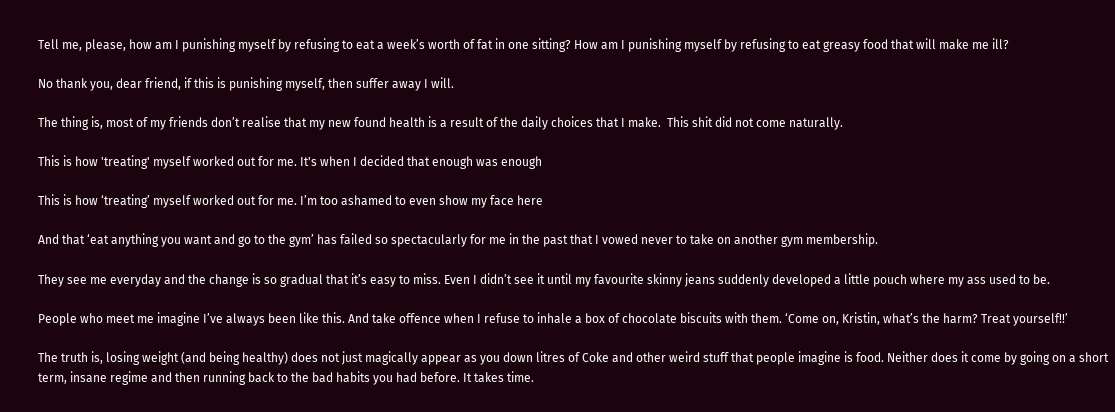Tell me, please, how am I punishing myself by refusing to eat a week’s worth of fat in one sitting? How am I punishing myself by refusing to eat greasy food that will make me ill?

No thank you, dear friend, if this is punishing myself, then suffer away I will.

The thing is, most of my friends don’t realise that my new found health is a result of the daily choices that I make.  This shit did not come naturally.

This is how 'treating' myself worked out for me. It's when I decided that enough was enough

This is how ‘treating’ myself worked out for me. I’m too ashamed to even show my face here

And that ‘eat anything you want and go to the gym’ has failed so spectacularly for me in the past that I vowed never to take on another gym membership.

They see me everyday and the change is so gradual that it’s easy to miss. Even I didn’t see it until my favourite skinny jeans suddenly developed a little pouch where my ass used to be.

People who meet me imagine I’ve always been like this. And take offence when I refuse to inhale a box of chocolate biscuits with them. ‘Come on, Kristin, what’s the harm? Treat yourself!!’

The truth is, losing weight (and being healthy) does not just magically appear as you down litres of Coke and other weird stuff that people imagine is food. Neither does it come by going on a short term, insane regime and then running back to the bad habits you had before. It takes time.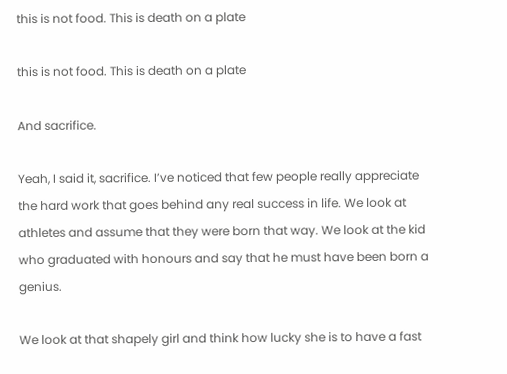this is not food. This is death on a plate

this is not food. This is death on a plate

And sacrifice.

Yeah, I said it, sacrifice. I’ve noticed that few people really appreciate the hard work that goes behind any real success in life. We look at athletes and assume that they were born that way. We look at the kid who graduated with honours and say that he must have been born a genius.

We look at that shapely girl and think how lucky she is to have a fast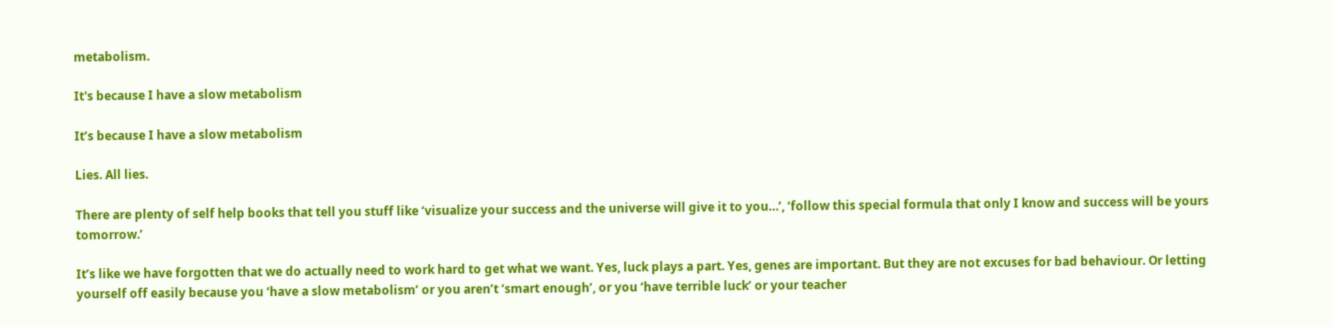metabolism.

It's because I have a slow metabolism

It’s because I have a slow metabolism

Lies. All lies.

There are plenty of self help books that tell you stuff like ‘visualize your success and the universe will give it to you…’, ‘follow this special formula that only I know and success will be yours tomorrow.’

It’s like we have forgotten that we do actually need to work hard to get what we want. Yes, luck plays a part. Yes, genes are important. But they are not excuses for bad behaviour. Or letting yourself off easily because you ‘have a slow metabolism’ or you aren’t ‘smart enough’, or you ‘have terrible luck’ or your teacher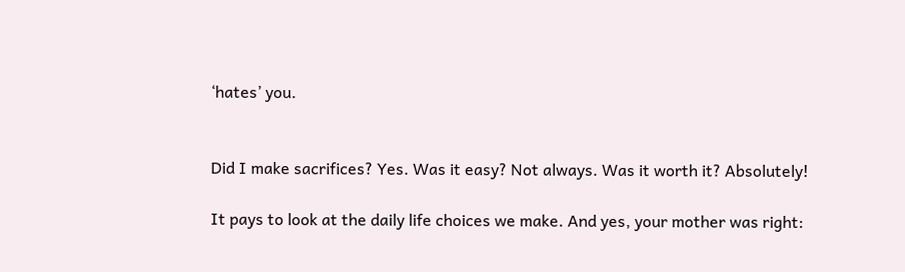‘hates’ you.


Did I make sacrifices? Yes. Was it easy? Not always. Was it worth it? Absolutely!

It pays to look at the daily life choices we make. And yes, your mother was right: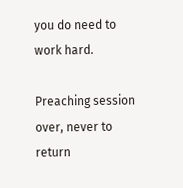you do need to work hard.

Preaching session over, never to return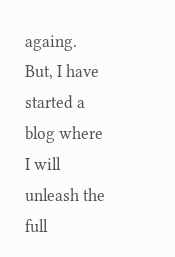againg. But, I have started a blog where I will unleash the full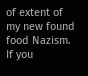of extent of my new found food Nazism. If you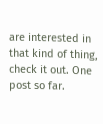are interested in that kind of thing, check it out. One post so far.